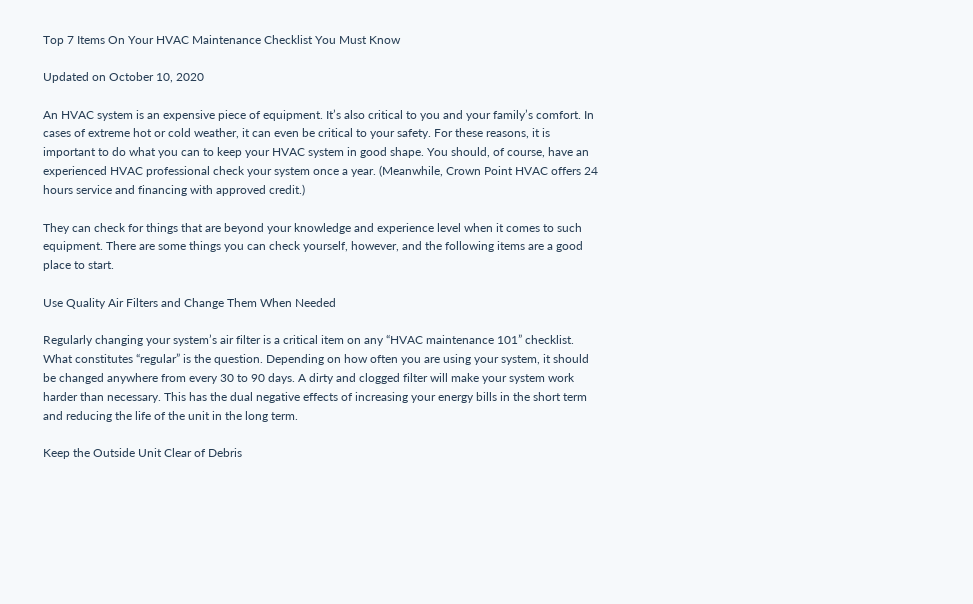Top 7 Items On Your HVAC Maintenance Checklist You Must Know

Updated on October 10, 2020

An HVAC system is an expensive piece of equipment. It’s also critical to you and your family’s comfort. In cases of extreme hot or cold weather, it can even be critical to your safety. For these reasons, it is important to do what you can to keep your HVAC system in good shape. You should, of course, have an experienced HVAC professional check your system once a year. (Meanwhile, Crown Point HVAC offers 24 hours service and financing with approved credit.)

They can check for things that are beyond your knowledge and experience level when it comes to such equipment. There are some things you can check yourself, however, and the following items are a good place to start.

Use Quality Air Filters and Change Them When Needed

Regularly changing your system’s air filter is a critical item on any “HVAC maintenance 101” checklist. What constitutes “regular” is the question. Depending on how often you are using your system, it should be changed anywhere from every 30 to 90 days. A dirty and clogged filter will make your system work harder than necessary. This has the dual negative effects of increasing your energy bills in the short term and reducing the life of the unit in the long term.

Keep the Outside Unit Clear of Debris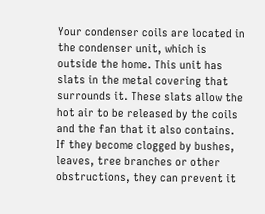Your condenser coils are located in the condenser unit, which is outside the home. This unit has slats in the metal covering that surrounds it. These slats allow the hot air to be released by the coils and the fan that it also contains. If they become clogged by bushes, leaves, tree branches or other obstructions, they can prevent it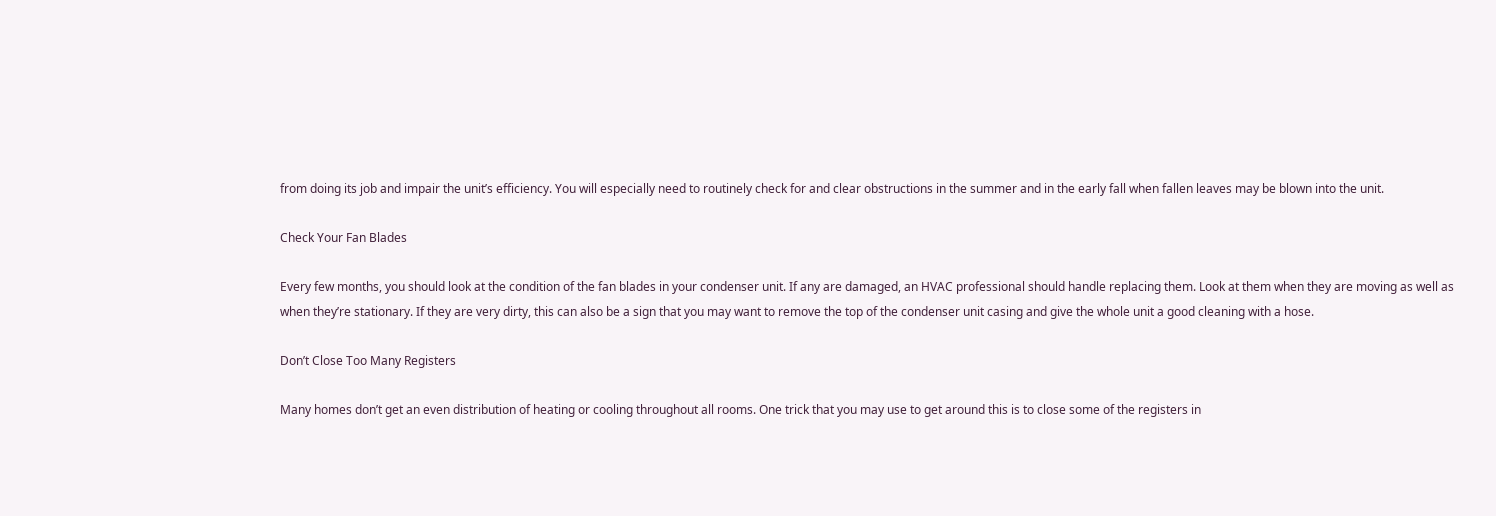from doing its job and impair the unit’s efficiency. You will especially need to routinely check for and clear obstructions in the summer and in the early fall when fallen leaves may be blown into the unit.

Check Your Fan Blades

Every few months, you should look at the condition of the fan blades in your condenser unit. If any are damaged, an HVAC professional should handle replacing them. Look at them when they are moving as well as when they’re stationary. If they are very dirty, this can also be a sign that you may want to remove the top of the condenser unit casing and give the whole unit a good cleaning with a hose.

Don’t Close Too Many Registers

Many homes don’t get an even distribution of heating or cooling throughout all rooms. One trick that you may use to get around this is to close some of the registers in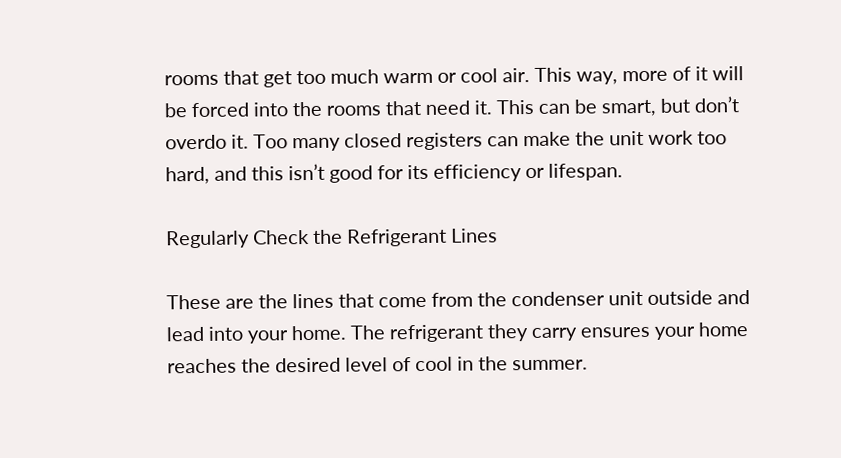rooms that get too much warm or cool air. This way, more of it will be forced into the rooms that need it. This can be smart, but don’t overdo it. Too many closed registers can make the unit work too hard, and this isn’t good for its efficiency or lifespan.

Regularly Check the Refrigerant Lines

These are the lines that come from the condenser unit outside and lead into your home. The refrigerant they carry ensures your home reaches the desired level of cool in the summer.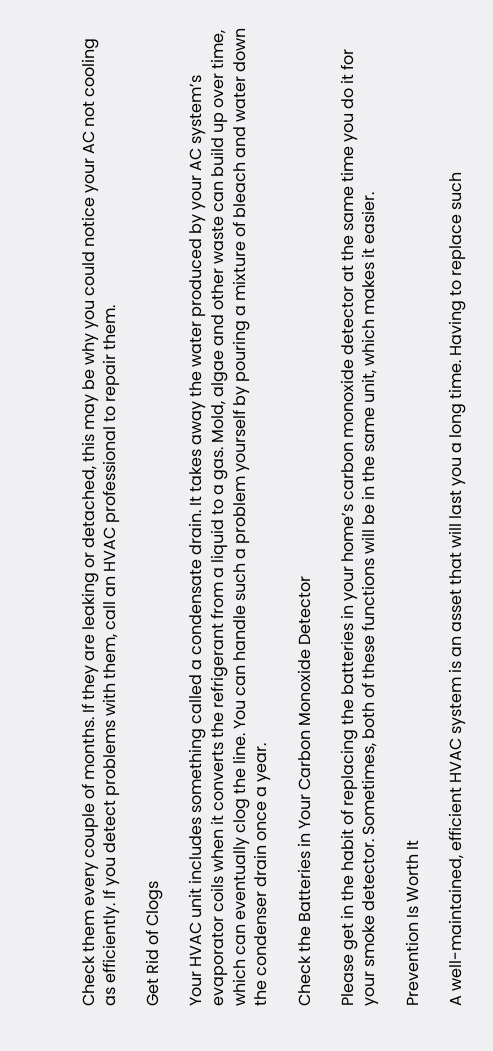Check them every couple of months. If they are leaking or detached, this may be why you could notice your AC not cooling as efficiently. If you detect problems with them, call an HVAC professional to repair them.

Get Rid of Clogs

Your HVAC unit includes something called a condensate drain. It takes away the water produced by your AC system’s evaporator coils when it converts the refrigerant from a liquid to a gas. Mold, algae and other waste can build up over time, which can eventually clog the line. You can handle such a problem yourself by pouring a mixture of bleach and water down the condenser drain once a year.

Check the Batteries in Your Carbon Monoxide Detector

Please get in the habit of replacing the batteries in your home’s carbon monoxide detector at the same time you do it for your smoke detector. Sometimes, both of these functions will be in the same unit, which makes it easier.

Prevention Is Worth It

A well-maintained, efficient HVAC system is an asset that will last you a long time. Having to replace such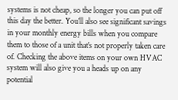systems is not cheap, so the longer you can put off this day the better. You’ll also see significant savings in your monthly energy bills when you compare them to those of a unit that’s not properly taken care of. Checking the above items on your own HVAC system will also give you a heads up on any potential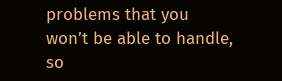problems that you won’t be able to handle, so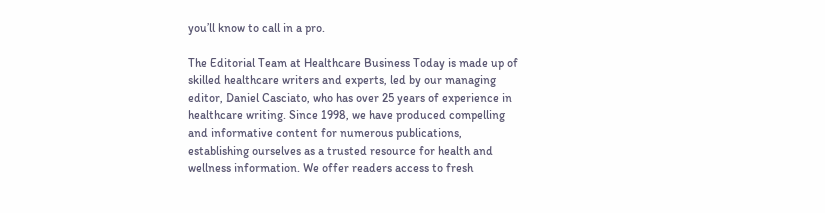you’ll know to call in a pro.

The Editorial Team at Healthcare Business Today is made up of skilled healthcare writers and experts, led by our managing editor, Daniel Casciato, who has over 25 years of experience in healthcare writing. Since 1998, we have produced compelling and informative content for numerous publications, establishing ourselves as a trusted resource for health and wellness information. We offer readers access to fresh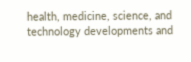health, medicine, science, and technology developments and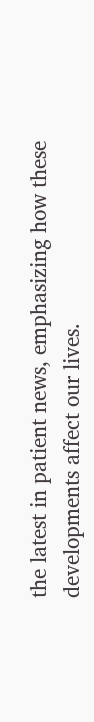the latest in patient news, emphasizing how these developments affect our lives.